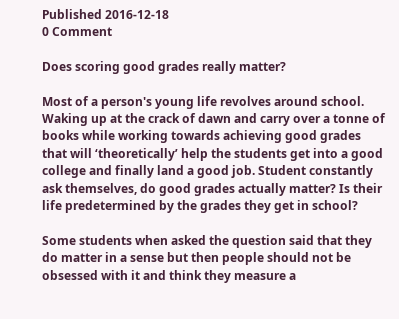Published 2016-12-18
0 Comment

Does scoring good grades really matter?

Most of a person's young life revolves around school. Waking up at the crack of dawn and carry over a tonne of books while working towards achieving good grades that will ‘theoretically’ help the students get into a good college and finally land a good job. Student constantly ask themselves, do good grades actually matter? Is their life predetermined by the grades they get in school?

Some students when asked the question said that they do matter in a sense but then people should not be obsessed with it and think they measure a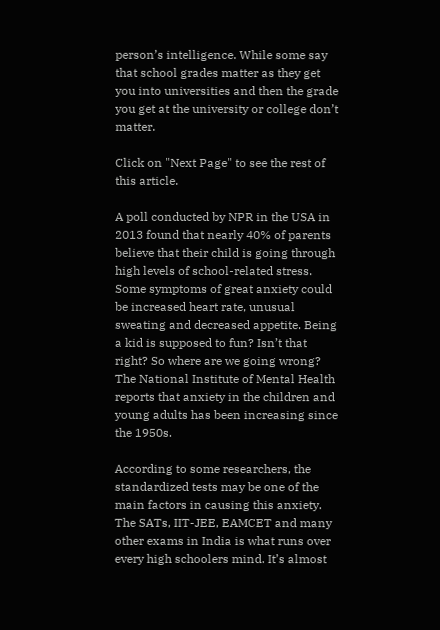person’s intelligence. While some say that school grades matter as they get you into universities and then the grade you get at the university or college don’t matter.

Click on "Next Page" to see the rest of this article.

A poll conducted by NPR in the USA in 2013 found that nearly 40% of parents believe that their child is going through high levels of school-related stress. Some symptoms of great anxiety could be increased heart rate, unusual sweating and decreased appetite. Being a kid is supposed to fun? Isn’t that right? So where are we going wrong? The National Institute of Mental Health reports that anxiety in the children and young adults has been increasing since the 1950s.

According to some researchers, the standardized tests may be one of the main factors in causing this anxiety. The SATs, IIT-JEE, EAMCET and many other exams in India is what runs over every high schoolers mind. It’s almost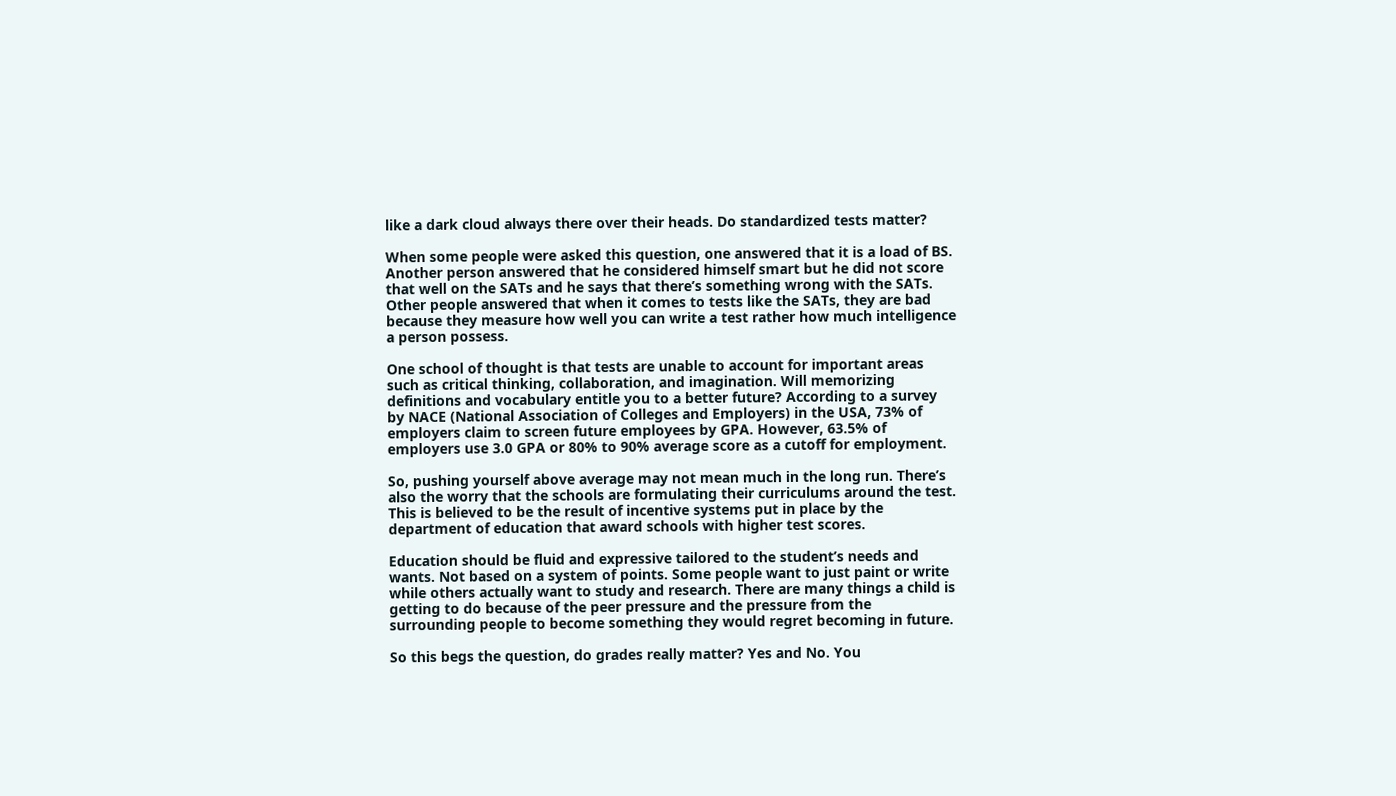like a dark cloud always there over their heads. Do standardized tests matter?

When some people were asked this question, one answered that it is a load of BS. Another person answered that he considered himself smart but he did not score that well on the SATs and he says that there’s something wrong with the SATs. Other people answered that when it comes to tests like the SATs, they are bad because they measure how well you can write a test rather how much intelligence a person possess.

One school of thought is that tests are unable to account for important areas such as critical thinking, collaboration, and imagination. Will memorizing definitions and vocabulary entitle you to a better future? According to a survey by NACE (National Association of Colleges and Employers) in the USA, 73% of employers claim to screen future employees by GPA. However, 63.5% of employers use 3.0 GPA or 80% to 90% average score as a cutoff for employment.

So, pushing yourself above average may not mean much in the long run. There’s also the worry that the schools are formulating their curriculums around the test. This is believed to be the result of incentive systems put in place by the department of education that award schools with higher test scores.

Education should be fluid and expressive tailored to the student’s needs and wants. Not based on a system of points. Some people want to just paint or write while others actually want to study and research. There are many things a child is getting to do because of the peer pressure and the pressure from the surrounding people to become something they would regret becoming in future.

So this begs the question, do grades really matter? Yes and No. You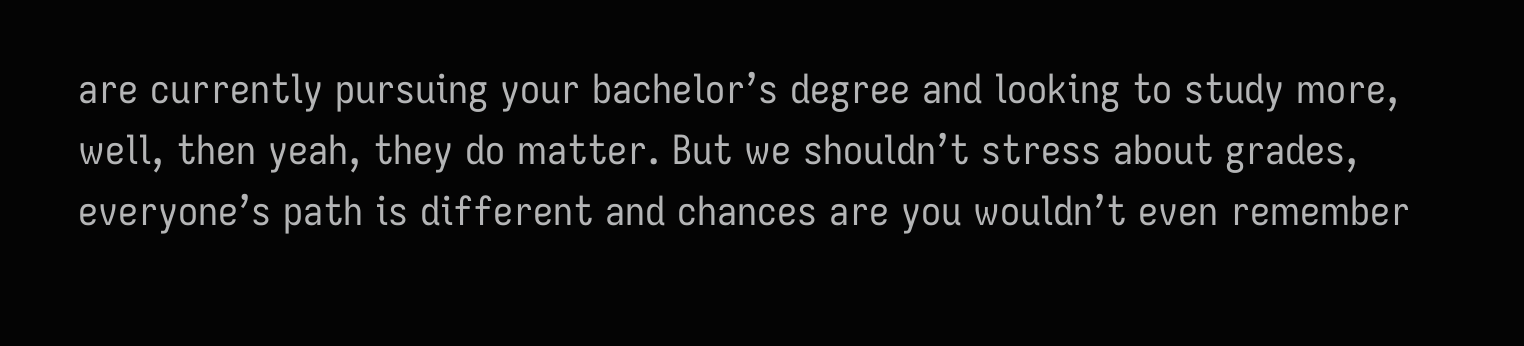are currently pursuing your bachelor’s degree and looking to study more, well, then yeah, they do matter. But we shouldn’t stress about grades, everyone’s path is different and chances are you wouldn’t even remember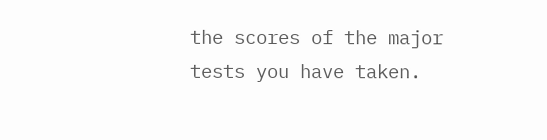the scores of the major tests you have taken.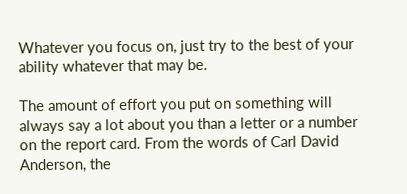Whatever you focus on, just try to the best of your ability whatever that may be.

The amount of effort you put on something will always say a lot about you than a letter or a number on the report card. From the words of Carl David Anderson, the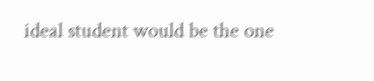ideal student would be the one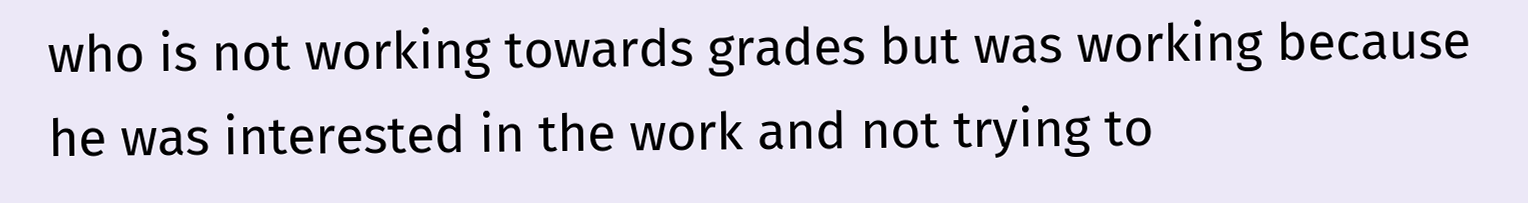who is not working towards grades but was working because he was interested in the work and not trying to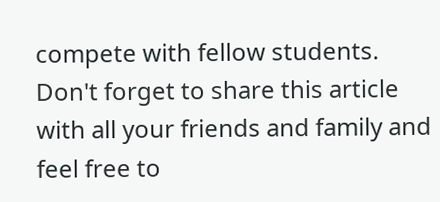compete with fellow students.
Don't forget to share this article with all your friends and family and feel free to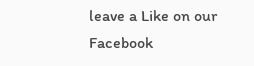leave a Like on our Facebook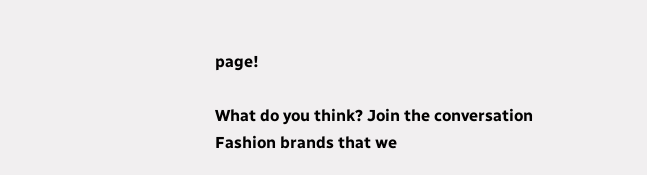page!

What do you think? Join the conversation
Fashion brands that we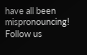have all been mispronouncing!
Follow us